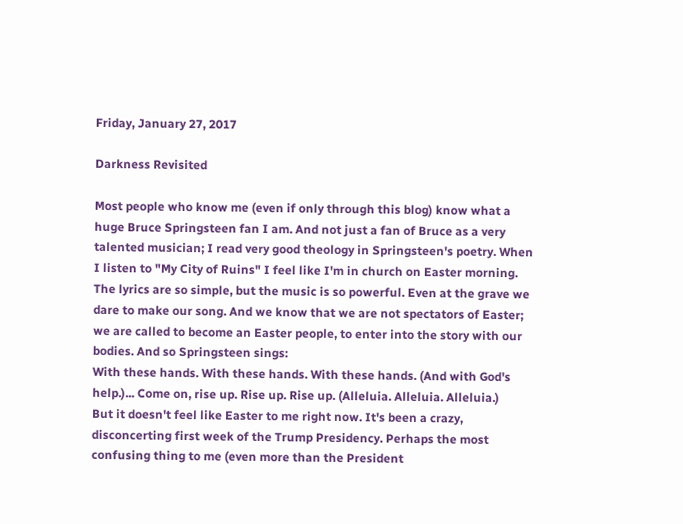Friday, January 27, 2017

Darkness Revisited

Most people who know me (even if only through this blog) know what a huge Bruce Springsteen fan I am. And not just a fan of Bruce as a very talented musician; I read very good theology in Springsteen's poetry. When I listen to "My City of Ruins" I feel like I'm in church on Easter morning. The lyrics are so simple, but the music is so powerful. Even at the grave we dare to make our song. And we know that we are not spectators of Easter; we are called to become an Easter people, to enter into the story with our bodies. And so Springsteen sings:
With these hands. With these hands. With these hands. (And with God's help.)... Come on, rise up. Rise up. Rise up. (Alleluia. Alleluia. Alleluia.)
But it doesn't feel like Easter to me right now. It's been a crazy, disconcerting first week of the Trump Presidency. Perhaps the most confusing thing to me (even more than the President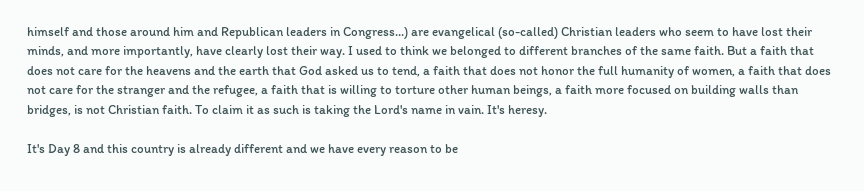himself and those around him and Republican leaders in Congress...) are evangelical (so-called) Christian leaders who seem to have lost their minds, and more importantly, have clearly lost their way. I used to think we belonged to different branches of the same faith. But a faith that does not care for the heavens and the earth that God asked us to tend, a faith that does not honor the full humanity of women, a faith that does not care for the stranger and the refugee, a faith that is willing to torture other human beings, a faith more focused on building walls than bridges, is not Christian faith. To claim it as such is taking the Lord's name in vain. It's heresy.

It's Day 8 and this country is already different and we have every reason to be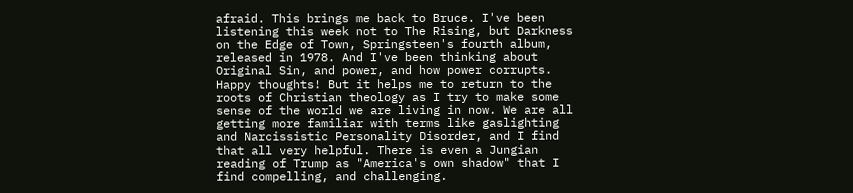afraid. This brings me back to Bruce. I've been listening this week not to The Rising, but Darkness on the Edge of Town, Springsteen's fourth album, released in 1978. And I've been thinking about Original Sin, and power, and how power corrupts. Happy thoughts! But it helps me to return to the roots of Christian theology as I try to make some sense of the world we are living in now. We are all getting more familiar with terms like gaslighting and Narcissistic Personality Disorder, and I find that all very helpful. There is even a Jungian reading of Trump as "America's own shadow" that I find compelling, and challenging.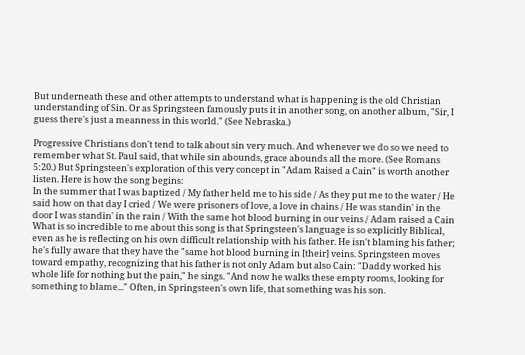But underneath these and other attempts to understand what is happening is the old Christian understanding of Sin. Or as Springsteen famously puts it in another song, on another album, "Sir, I guess there's just a meanness in this world." (See Nebraska.)

Progressive Christians don't tend to talk about sin very much. And whenever we do so we need to remember what St. Paul said, that while sin abounds, grace abounds all the more. (See Romans 5:20.) But Springsteen's exploration of this very concept in "Adam Raised a Cain" is worth another listen. Here is how the song begins:
In the summer that I was baptized / My father held me to his side / As they put me to the water / He said how on that day I cried / We were prisoners of love, a love in chains / He was standin' in the door I was standin' in the rain / With the same hot blood burning in our veins / Adam raised a Cain
What is so incredible to me about this song is that Springsteen's language is so explicitly Biblical, even as he is reflecting on his own difficult relationship with his father. He isn't blaming his father; he's fully aware that they have the "same hot blood burning in [their] veins. Springsteen moves toward empathy, recognizing that his father is not only Adam but also Cain: "Daddy worked his whole life for nothing but the pain," he sings. "And now he walks these empty rooms, looking for something to blame..." Often, in Springsteen's own life, that something was his son.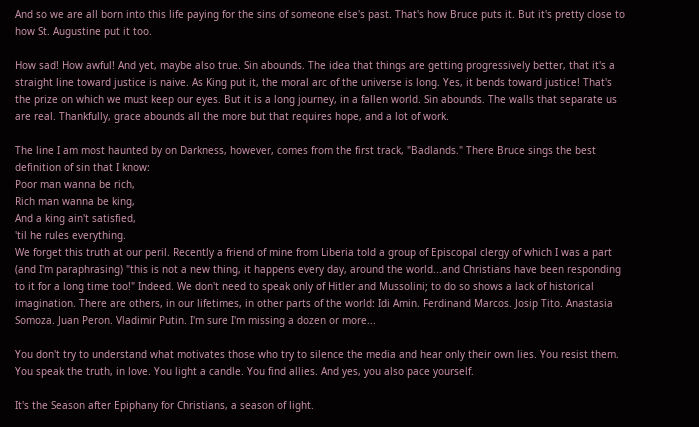And so we are all born into this life paying for the sins of someone else's past. That's how Bruce puts it. But it's pretty close to how St. Augustine put it too.

How sad! How awful! And yet, maybe also true. Sin abounds. The idea that things are getting progressively better, that it's a straight line toward justice is naive. As King put it, the moral arc of the universe is long. Yes, it bends toward justice! That's the prize on which we must keep our eyes. But it is a long journey, in a fallen world. Sin abounds. The walls that separate us are real. Thankfully, grace abounds all the more but that requires hope, and a lot of work.

The line I am most haunted by on Darkness, however, comes from the first track, "Badlands." There Bruce sings the best definition of sin that I know:
Poor man wanna be rich,
Rich man wanna be king,
And a king ain't satisfied,
'til he rules everything.
We forget this truth at our peril. Recently a friend of mine from Liberia told a group of Episcopal clergy of which I was a part (and I'm paraphrasing) "this is not a new thing, it happens every day, around the world...and Christians have been responding to it for a long time too!" Indeed. We don't need to speak only of Hitler and Mussolini; to do so shows a lack of historical imagination. There are others, in our lifetimes, in other parts of the world: Idi Amin. Ferdinand Marcos. Josip Tito. Anastasia Somoza. Juan Peron. Vladimir Putin. I'm sure I'm missing a dozen or more...

You don't try to understand what motivates those who try to silence the media and hear only their own lies. You resist them. You speak the truth, in love. You light a candle. You find allies. And yes, you also pace yourself.

It's the Season after Epiphany for Christians, a season of light.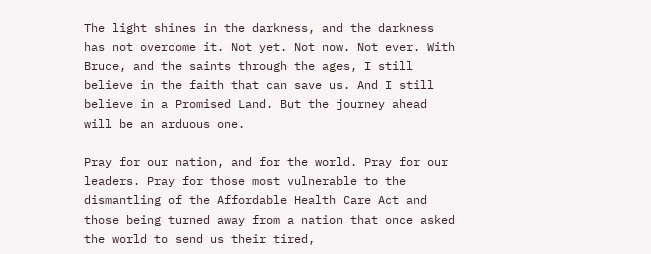The light shines in the darkness, and the darkness has not overcome it. Not yet. Not now. Not ever. With Bruce, and the saints through the ages, I still believe in the faith that can save us. And I still believe in a Promised Land. But the journey ahead will be an arduous one.

Pray for our nation, and for the world. Pray for our leaders. Pray for those most vulnerable to the dismantling of the Affordable Health Care Act and those being turned away from a nation that once asked the world to send us their tired,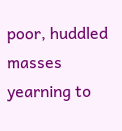poor, huddled masses yearning to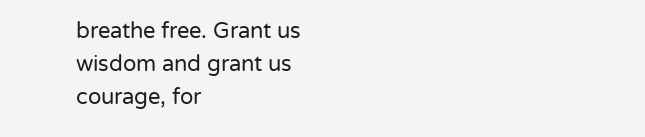breathe free. Grant us wisdom and grant us courage, for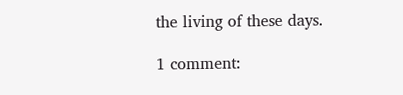the living of these days.

1 comment: